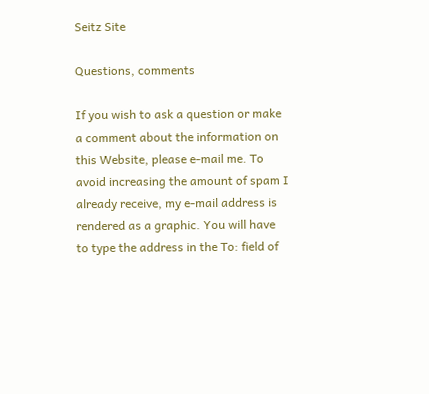Seitz Site

Questions, comments

If you wish to ask a question or make a comment about the information on this Website, please e-mail me. To avoid increasing the amount of spam I already receive, my e-mail address is rendered as a graphic. You will have to type the address in the To: field of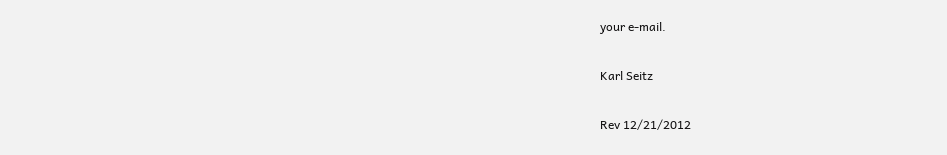your e-mail.

Karl Seitz

Rev 12/21/2012